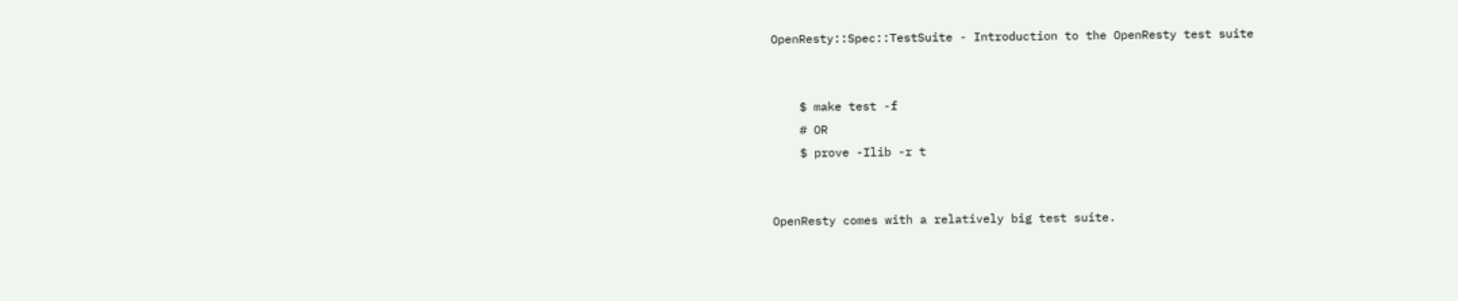OpenResty::Spec::TestSuite - Introduction to the OpenResty test suite


    $ make test -f
    # OR
    $ prove -Ilib -r t


OpenResty comes with a relatively big test suite.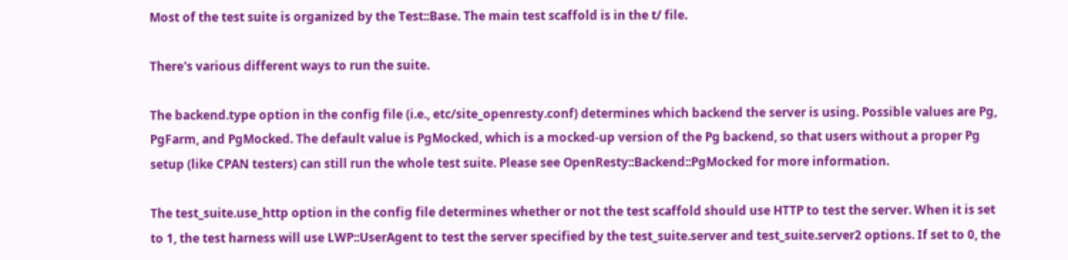Most of the test suite is organized by the Test::Base. The main test scaffold is in the t/ file.

There's various different ways to run the suite.

The backend.type option in the config file (i.e., etc/site_openresty.conf) determines which backend the server is using. Possible values are Pg, PgFarm, and PgMocked. The default value is PgMocked, which is a mocked-up version of the Pg backend, so that users without a proper Pg setup (like CPAN testers) can still run the whole test suite. Please see OpenResty::Backend::PgMocked for more information.

The test_suite.use_http option in the config file determines whether or not the test scaffold should use HTTP to test the server. When it is set to 1, the test harness will use LWP::UserAgent to test the server specified by the test_suite.server and test_suite.server2 options. If set to 0, the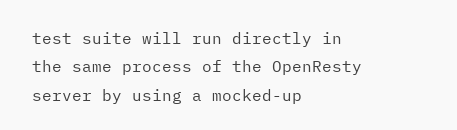test suite will run directly in the same process of the OpenResty server by using a mocked-up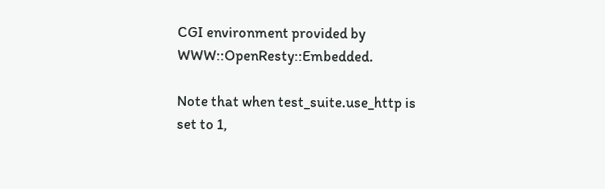CGI environment provided by WWW::OpenResty::Embedded.

Note that when test_suite.use_http is set to 1,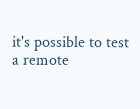it's possible to test a remote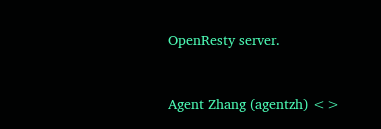OpenResty server.


Agent Zhang (agentzh) <>